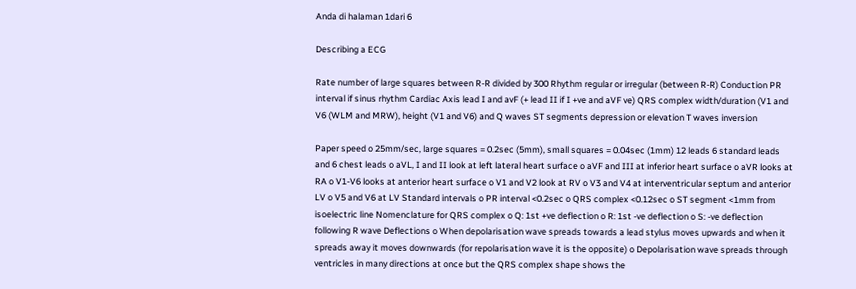Anda di halaman 1dari 6

Describing a ECG

Rate number of large squares between R-R divided by 300 Rhythm regular or irregular (between R-R) Conduction PR interval if sinus rhythm Cardiac Axis lead I and avF (+ lead II if I +ve and aVF ve) QRS complex width/duration (V1 and V6 (WLM and MRW), height (V1 and V6) and Q waves ST segments depression or elevation T waves inversion

Paper speed o 25mm/sec, large squares = 0.2sec (5mm), small squares = 0.04sec (1mm) 12 leads 6 standard leads and 6 chest leads o aVL, I and II look at left lateral heart surface o aVF and III at inferior heart surface o aVR looks at RA o V1-V6 looks at anterior heart surface o V1 and V2 look at RV o V3 and V4 at interventricular septum and anterior LV o V5 and V6 at LV Standard intervals o PR interval <0.2sec o QRS complex <0.12sec o ST segment <1mm from isoelectric line Nomenclature for QRS complex o Q: 1st +ve deflection o R: 1st -ve deflection o S: -ve deflection following R wave Deflections o When depolarisation wave spreads towards a lead stylus moves upwards and when it spreads away it moves downwards (for repolarisation wave it is the opposite) o Depolarisation wave spreads through ventricles in many directions at once but the QRS complex shape shows the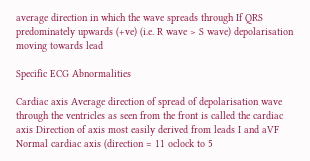average direction in which the wave spreads through If QRS predominately upwards (+ve) (i.e. R wave > S wave) depolarisation moving towards lead

Specific ECG Abnormalities

Cardiac axis Average direction of spread of depolarisation wave through the ventricles as seen from the front is called the cardiac axis Direction of axis most easily derived from leads I and aVF Normal cardiac axis (direction = 11 oclock to 5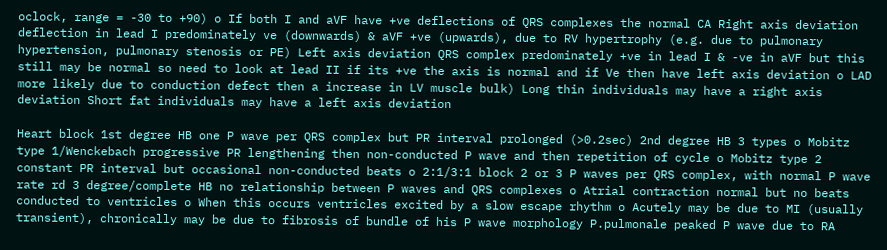oclock, range = -30 to +90) o If both I and aVF have +ve deflections of QRS complexes the normal CA Right axis deviation deflection in lead I predominately ve (downwards) & aVF +ve (upwards), due to RV hypertrophy (e.g. due to pulmonary hypertension, pulmonary stenosis or PE) Left axis deviation QRS complex predominately +ve in lead I & -ve in aVF but this still may be normal so need to look at lead II if its +ve the axis is normal and if Ve then have left axis deviation o LAD more likely due to conduction defect then a increase in LV muscle bulk) Long thin individuals may have a right axis deviation Short fat individuals may have a left axis deviation

Heart block 1st degree HB one P wave per QRS complex but PR interval prolonged (>0.2sec) 2nd degree HB 3 types o Mobitz type 1/Wenckebach progressive PR lengthening then non-conducted P wave and then repetition of cycle o Mobitz type 2 constant PR interval but occasional non-conducted beats o 2:1/3:1 block 2 or 3 P waves per QRS complex, with normal P wave rate rd 3 degree/complete HB no relationship between P waves and QRS complexes o Atrial contraction normal but no beats conducted to ventricles o When this occurs ventricles excited by a slow escape rhythm o Acutely may be due to MI (usually transient), chronically may be due to fibrosis of bundle of his P wave morphology P.pulmonale peaked P wave due to RA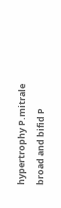hypertrophy P.mitrale broad and bifid P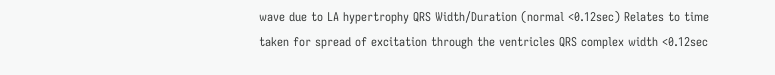wave due to LA hypertrophy QRS Width/Duration (normal <0.12sec) Relates to time taken for spread of excitation through the ventricles QRS complex width <0.12sec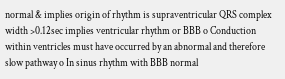normal & implies origin of rhythm is supraventricular QRS complex width >0.12sec implies ventricular rhythm or BBB o Conduction within ventricles must have occurred by an abnormal and therefore slow pathway o In sinus rhythm with BBB normal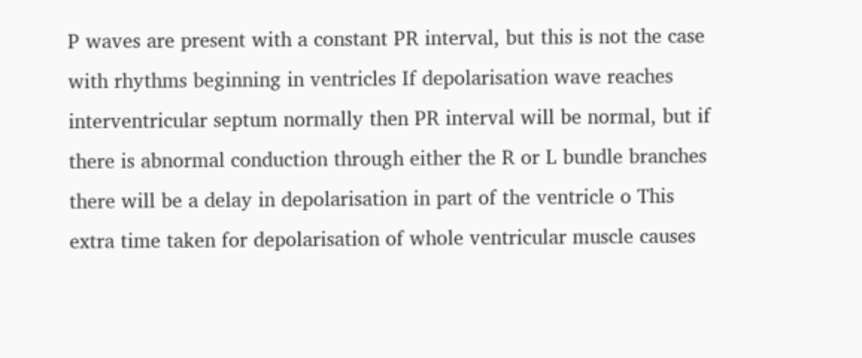P waves are present with a constant PR interval, but this is not the case with rhythms beginning in ventricles If depolarisation wave reaches interventricular septum normally then PR interval will be normal, but if there is abnormal conduction through either the R or L bundle branches there will be a delay in depolarisation in part of the ventricle o This extra time taken for depolarisation of whole ventricular muscle causes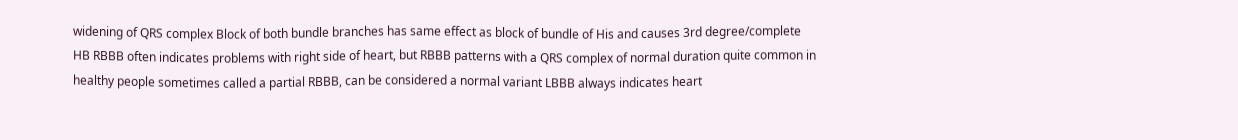widening of QRS complex Block of both bundle branches has same effect as block of bundle of His and causes 3rd degree/complete HB RBBB often indicates problems with right side of heart, but RBBB patterns with a QRS complex of normal duration quite common in healthy people sometimes called a partial RBBB, can be considered a normal variant LBBB always indicates heart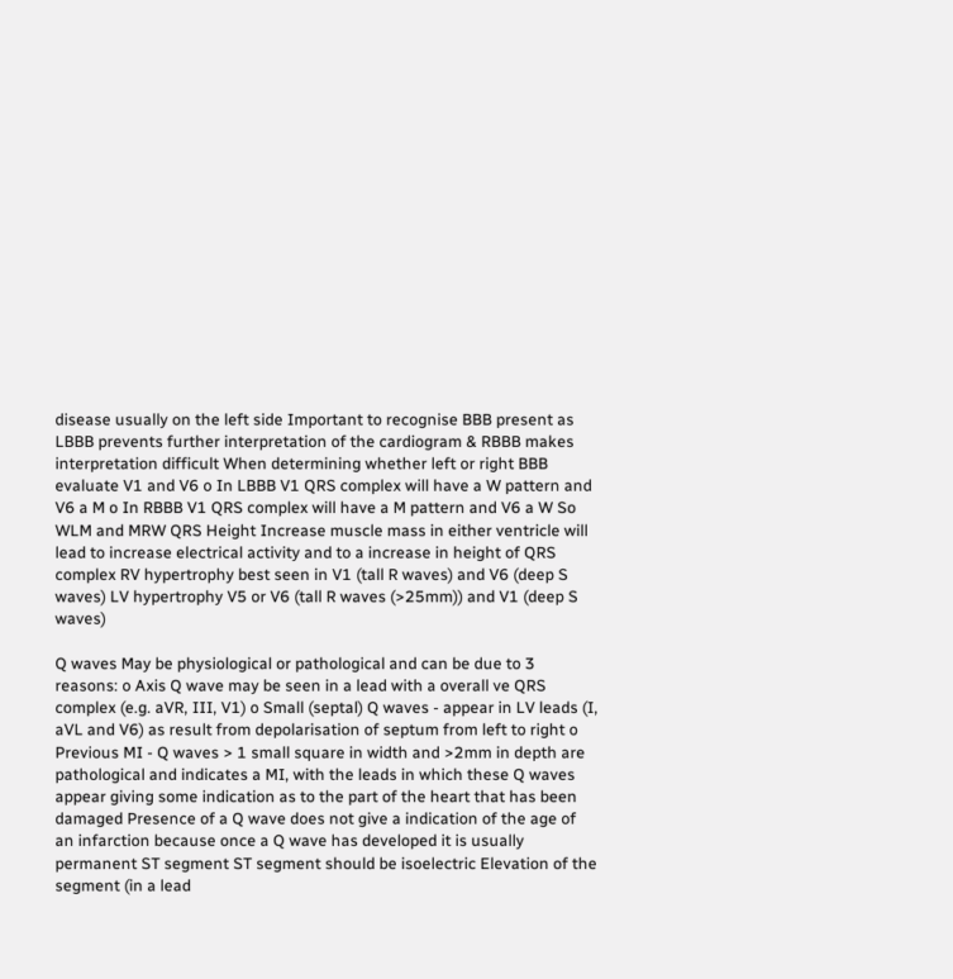disease usually on the left side Important to recognise BBB present as LBBB prevents further interpretation of the cardiogram & RBBB makes interpretation difficult When determining whether left or right BBB evaluate V1 and V6 o In LBBB V1 QRS complex will have a W pattern and V6 a M o In RBBB V1 QRS complex will have a M pattern and V6 a W So WLM and MRW QRS Height Increase muscle mass in either ventricle will lead to increase electrical activity and to a increase in height of QRS complex RV hypertrophy best seen in V1 (tall R waves) and V6 (deep S waves) LV hypertrophy V5 or V6 (tall R waves (>25mm)) and V1 (deep S waves)

Q waves May be physiological or pathological and can be due to 3 reasons: o Axis Q wave may be seen in a lead with a overall ve QRS complex (e.g. aVR, III, V1) o Small (septal) Q waves - appear in LV leads (I, aVL and V6) as result from depolarisation of septum from left to right o Previous MI - Q waves > 1 small square in width and >2mm in depth are pathological and indicates a MI, with the leads in which these Q waves appear giving some indication as to the part of the heart that has been damaged Presence of a Q wave does not give a indication of the age of an infarction because once a Q wave has developed it is usually permanent ST segment ST segment should be isoelectric Elevation of the segment (in a lead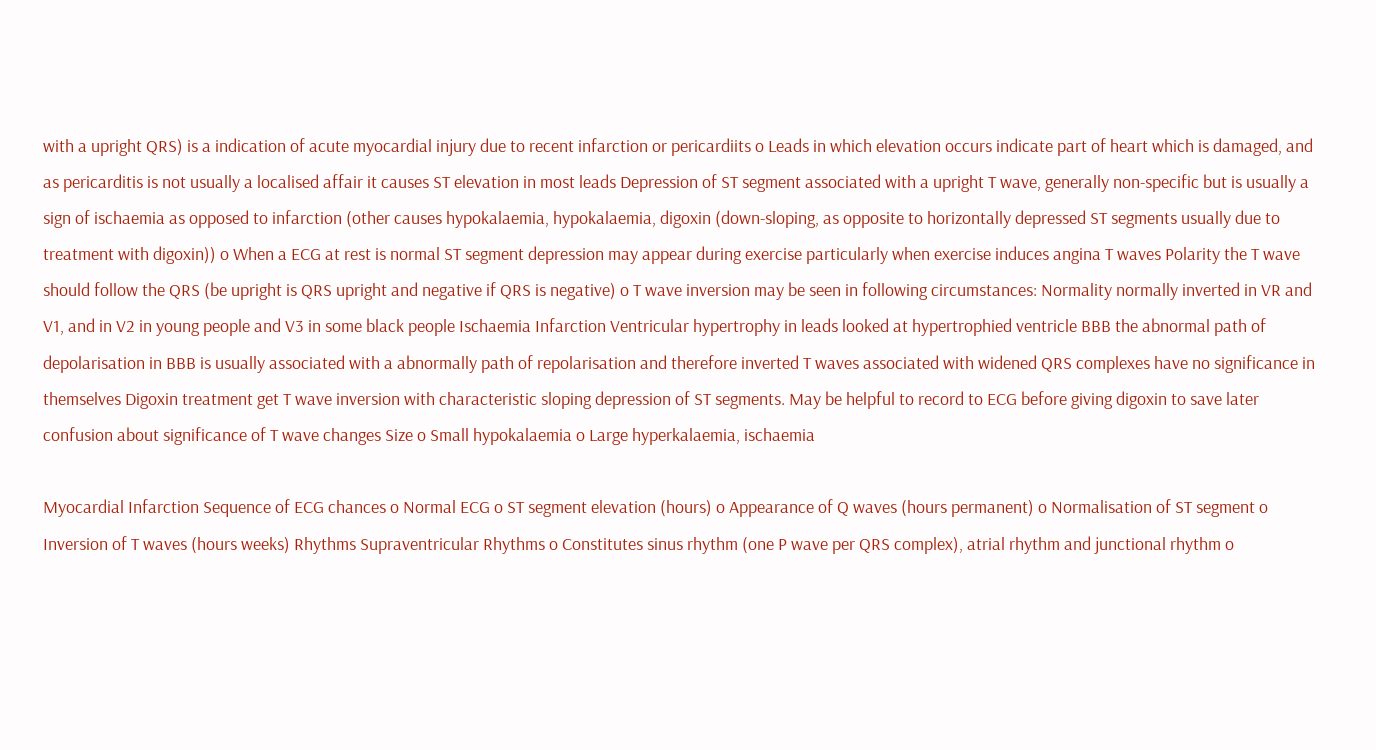with a upright QRS) is a indication of acute myocardial injury due to recent infarction or pericardiits o Leads in which elevation occurs indicate part of heart which is damaged, and as pericarditis is not usually a localised affair it causes ST elevation in most leads Depression of ST segment associated with a upright T wave, generally non-specific but is usually a sign of ischaemia as opposed to infarction (other causes hypokalaemia, hypokalaemia, digoxin (down-sloping, as opposite to horizontally depressed ST segments usually due to treatment with digoxin)) o When a ECG at rest is normal ST segment depression may appear during exercise particularly when exercise induces angina T waves Polarity the T wave should follow the QRS (be upright is QRS upright and negative if QRS is negative) o T wave inversion may be seen in following circumstances: Normality normally inverted in VR and V1, and in V2 in young people and V3 in some black people Ischaemia Infarction Ventricular hypertrophy in leads looked at hypertrophied ventricle BBB the abnormal path of depolarisation in BBB is usually associated with a abnormally path of repolarisation and therefore inverted T waves associated with widened QRS complexes have no significance in themselves Digoxin treatment get T wave inversion with characteristic sloping depression of ST segments. May be helpful to record to ECG before giving digoxin to save later confusion about significance of T wave changes Size o Small hypokalaemia o Large hyperkalaemia, ischaemia

Myocardial Infarction Sequence of ECG chances o Normal ECG o ST segment elevation (hours) o Appearance of Q waves (hours permanent) o Normalisation of ST segment o Inversion of T waves (hours weeks) Rhythms Supraventricular Rhythms o Constitutes sinus rhythm (one P wave per QRS complex), atrial rhythm and junctional rhythm o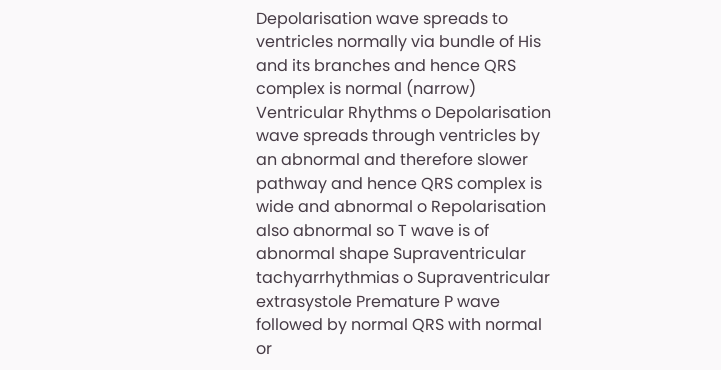Depolarisation wave spreads to ventricles normally via bundle of His and its branches and hence QRS complex is normal (narrow) Ventricular Rhythms o Depolarisation wave spreads through ventricles by an abnormal and therefore slower pathway and hence QRS complex is wide and abnormal o Repolarisation also abnormal so T wave is of abnormal shape Supraventricular tachyarrhythmias o Supraventricular extrasystole Premature P wave followed by normal QRS with normal or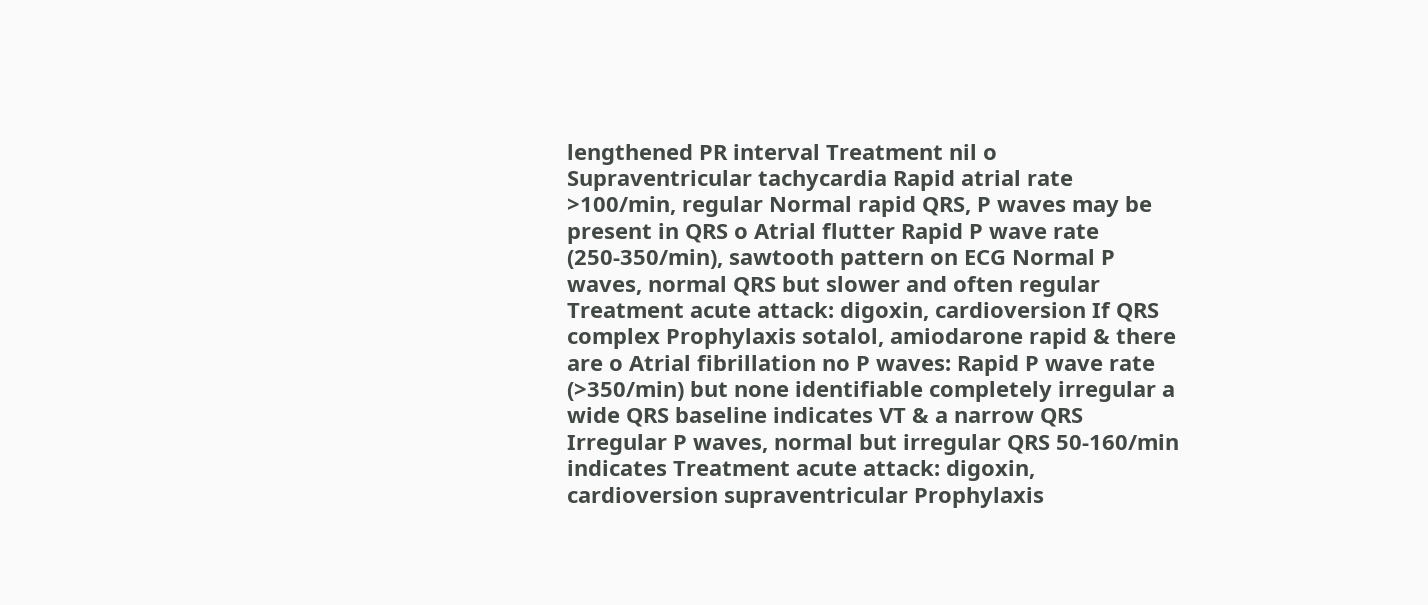lengthened PR interval Treatment nil o Supraventricular tachycardia Rapid atrial rate >100/min, regular Normal rapid QRS, P waves may be present in QRS o Atrial flutter Rapid P wave rate (250-350/min), sawtooth pattern on ECG Normal P waves, normal QRS but slower and often regular Treatment acute attack: digoxin, cardioversion If QRS complex Prophylaxis sotalol, amiodarone rapid & there are o Atrial fibrillation no P waves: Rapid P wave rate (>350/min) but none identifiable completely irregular a wide QRS baseline indicates VT & a narrow QRS Irregular P waves, normal but irregular QRS 50-160/min indicates Treatment acute attack: digoxin, cardioversion supraventricular Prophylaxis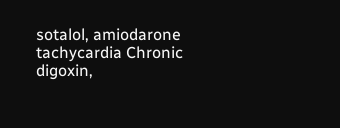sotalol, amiodarone tachycardia Chronic digoxin,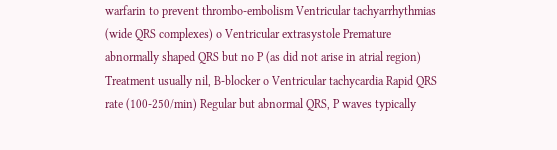warfarin to prevent thrombo-embolism Ventricular tachyarrhythmias (wide QRS complexes) o Ventricular extrasystole Premature abnormally shaped QRS but no P (as did not arise in atrial region) Treatment usually nil, B-blocker o Ventricular tachycardia Rapid QRS rate (100-250/min) Regular but abnormal QRS, P waves typically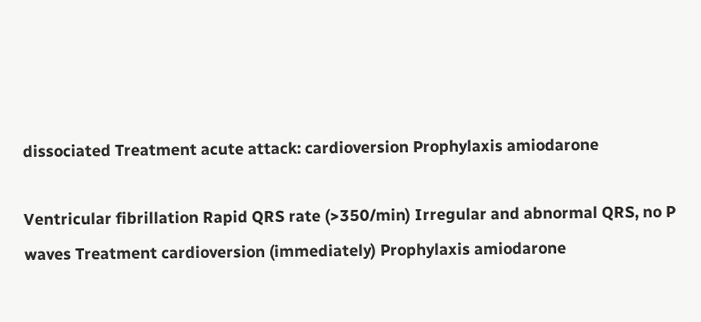dissociated Treatment acute attack: cardioversion Prophylaxis amiodarone

Ventricular fibrillation Rapid QRS rate (>350/min) Irregular and abnormal QRS, no P waves Treatment cardioversion (immediately) Prophylaxis amiodarone